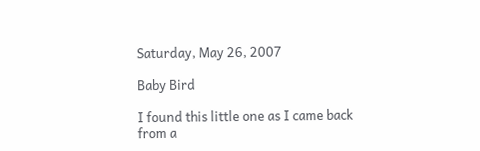Saturday, May 26, 2007

Baby Bird

I found this little one as I came back from a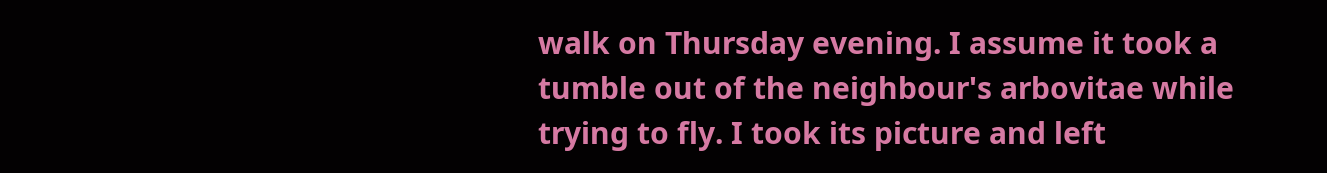walk on Thursday evening. I assume it took a tumble out of the neighbour's arbovitae while trying to fly. I took its picture and left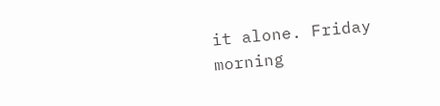it alone. Friday morning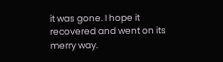it was gone. I hope it recovered and went on its merry way.